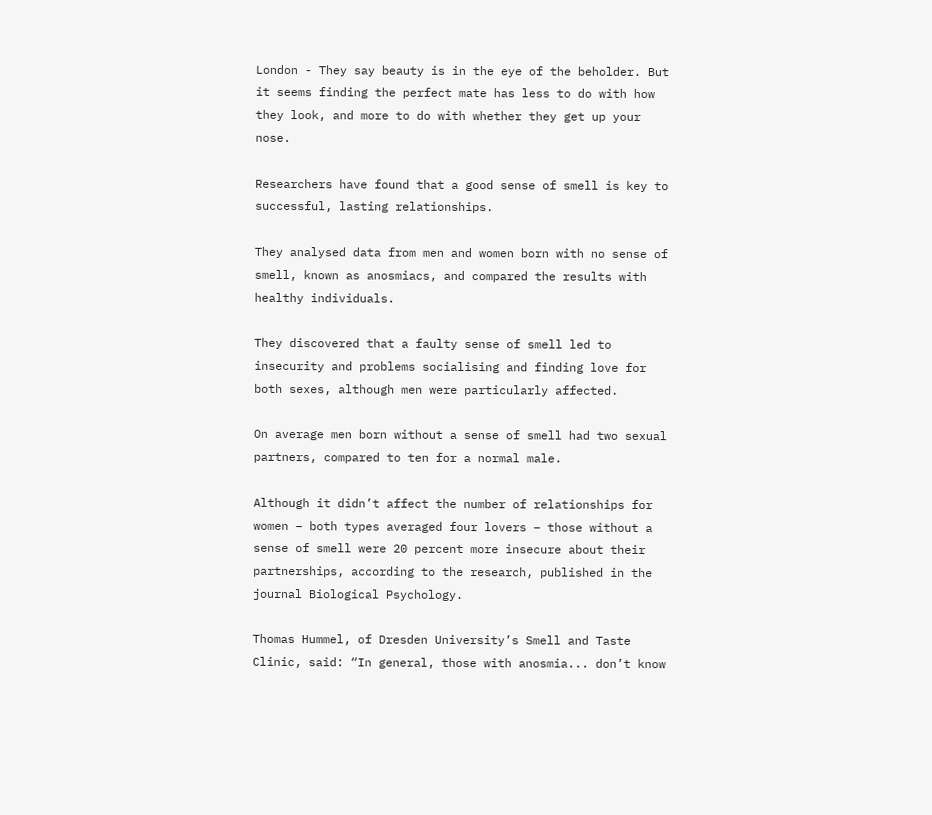London - They say beauty is in the eye of the beholder. But it seems finding the perfect mate has less to do with how they look, and more to do with whether they get up your nose.

Researchers have found that a good sense of smell is key to successful, lasting relationships.

They analysed data from men and women born with no sense of smell, known as anosmiacs, and compared the results with healthy individuals.

They discovered that a faulty sense of smell led to insecurity and problems socialising and finding love for both sexes, although men were particularly affected.

On average men born without a sense of smell had two sexual partners, compared to ten for a normal male.

Although it didn’t affect the number of relationships for women – both types averaged four lovers – those without a sense of smell were 20 percent more insecure about their partnerships, according to the research, published in the journal Biological Psychology.

Thomas Hummel, of Dresden University’s Smell and Taste Clinic, said: “In general, those with anosmia... don’t know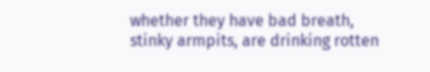whether they have bad breath, stinky armpits, are drinking rotten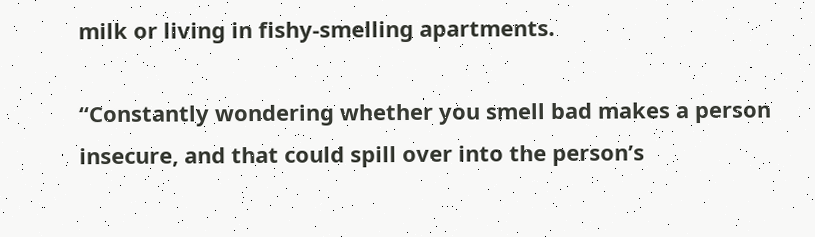milk or living in fishy-smelling apartments.

“Constantly wondering whether you smell bad makes a person insecure, and that could spill over into the person’s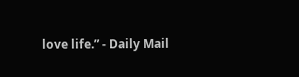love life.” - Daily Mail